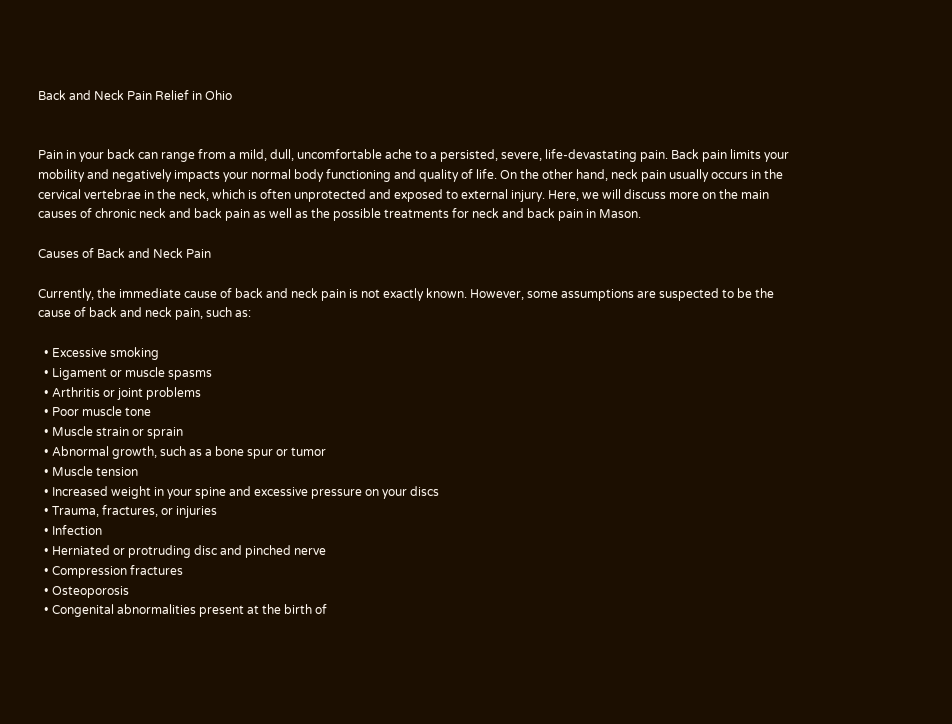Back and Neck Pain Relief in Ohio


Pain in your back can range from a mild, dull, uncomfortable ache to a persisted, severe, life-devastating pain. Back pain limits your mobility and negatively impacts your normal body functioning and quality of life. On the other hand, neck pain usually occurs in the cervical vertebrae in the neck, which is often unprotected and exposed to external injury. Here, we will discuss more on the main causes of chronic neck and back pain as well as the possible treatments for neck and back pain in Mason.

Causes of Back and Neck Pain

Currently, the immediate cause of back and neck pain is not exactly known. However, some assumptions are suspected to be the cause of back and neck pain, such as:

  • Excessive smoking
  • Ligament or muscle spasms
  • Arthritis or joint problems
  • Poor muscle tone
  • Muscle strain or sprain
  • Abnormal growth, such as a bone spur or tumor
  • Muscle tension
  • Increased weight in your spine and excessive pressure on your discs
  • Trauma, fractures, or injuries
  • Infection
  • Herniated or protruding disc and pinched nerve
  • Compression fractures
  • Osteoporosis
  • Congenital abnormalities present at the birth of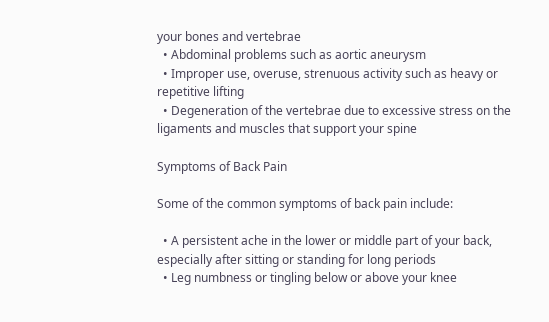your bones and vertebrae
  • Abdominal problems such as aortic aneurysm
  • Improper use, overuse, strenuous activity such as heavy or repetitive lifting
  • Degeneration of the vertebrae due to excessive stress on the ligaments and muscles that support your spine

Symptoms of Back Pain

Some of the common symptoms of back pain include:

  • A persistent ache in the lower or middle part of your back, especially after sitting or standing for long periods
  • Leg numbness or tingling below or above your knee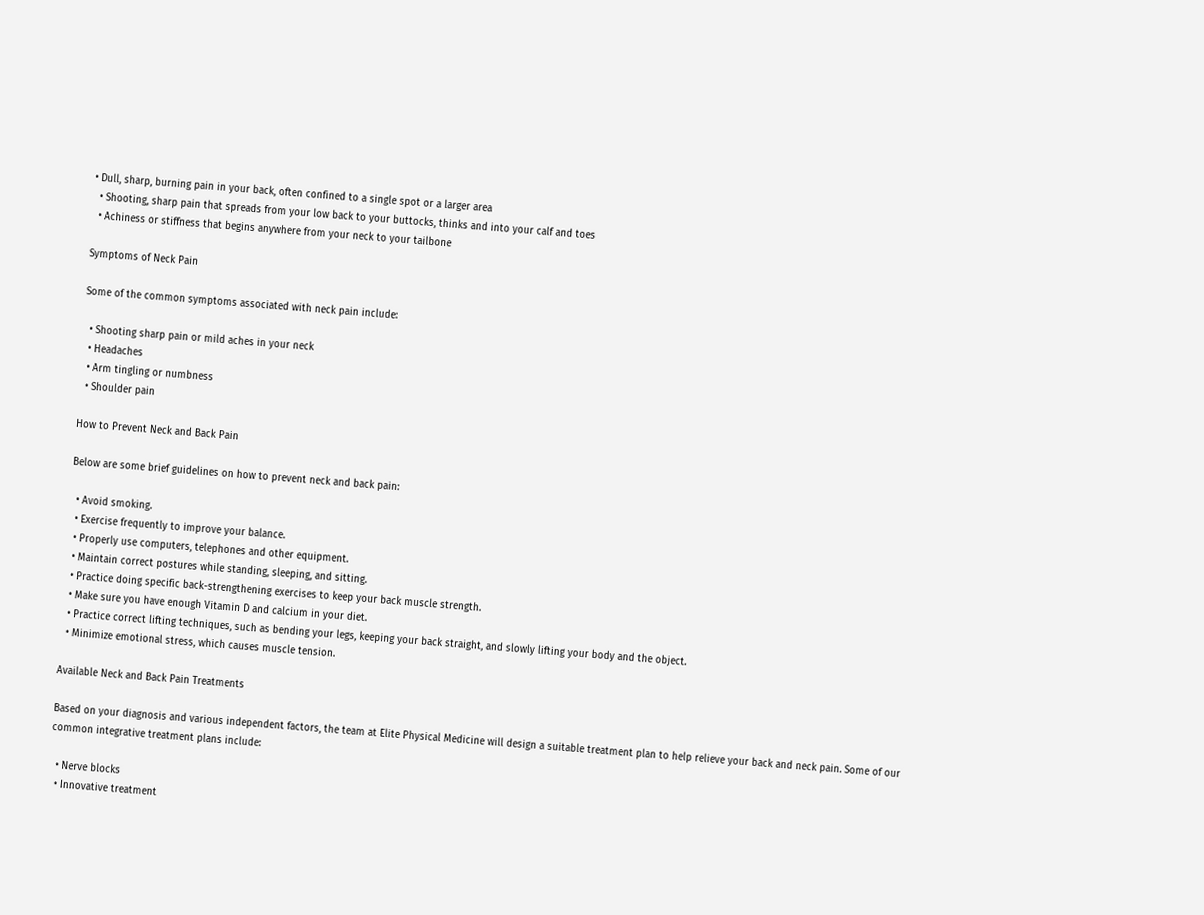• Dull, sharp, burning pain in your back, often confined to a single spot or a larger area
  • Shooting, sharp pain that spreads from your low back to your buttocks, thinks and into your calf and toes
  • Achiness or stiffness that begins anywhere from your neck to your tailbone

Symptoms of Neck Pain

Some of the common symptoms associated with neck pain include:

  • Shooting sharp pain or mild aches in your neck
  • Headaches
  • Arm tingling or numbness
  • Shoulder pain

How to Prevent Neck and Back Pain

Below are some brief guidelines on how to prevent neck and back pain:

  • Avoid smoking.
  • Exercise frequently to improve your balance.
  • Properly use computers, telephones and other equipment.
  • Maintain correct postures while standing, sleeping, and sitting.
  • Practice doing specific back-strengthening exercises to keep your back muscle strength.
  • Make sure you have enough Vitamin D and calcium in your diet.
  • Practice correct lifting techniques, such as bending your legs, keeping your back straight, and slowly lifting your body and the object.
  • Minimize emotional stress, which causes muscle tension.

Available Neck and Back Pain Treatments

Based on your diagnosis and various independent factors, the team at Elite Physical Medicine will design a suitable treatment plan to help relieve your back and neck pain. Some of our common integrative treatment plans include:

  • Nerve blocks
  • Innovative treatment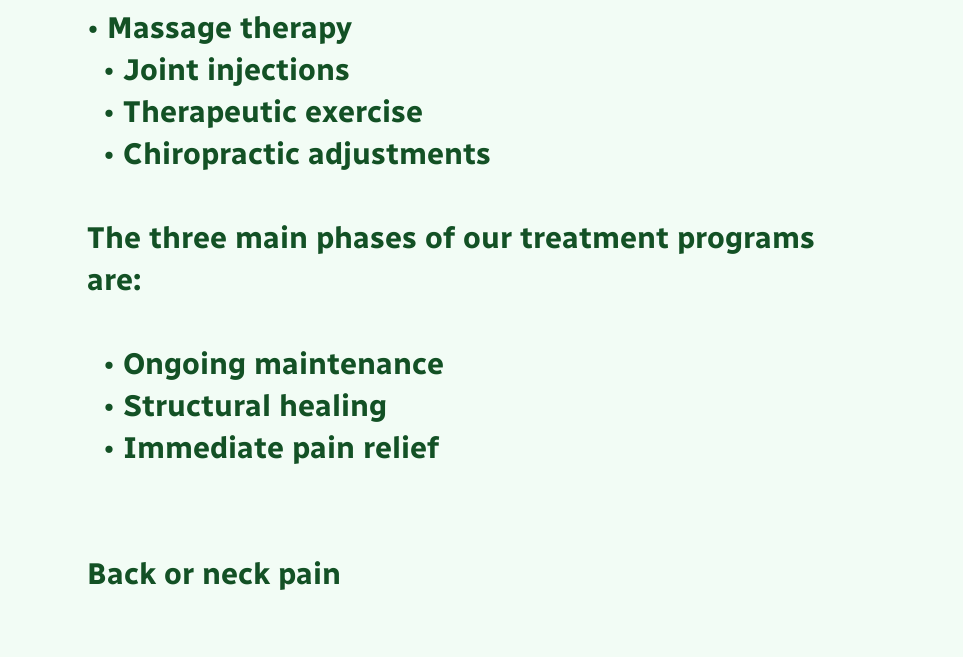• Massage therapy
  • Joint injections
  • Therapeutic exercise
  • Chiropractic adjustments

The three main phases of our treatment programs are:

  • Ongoing maintenance
  • Structural healing
  • Immediate pain relief


Back or neck pain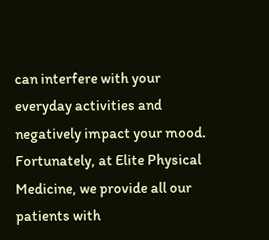can interfere with your everyday activities and negatively impact your mood. Fortunately, at Elite Physical Medicine, we provide all our patients with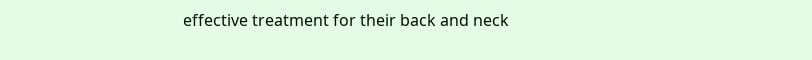effective treatment for their back and neck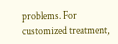problems. For customized treatment,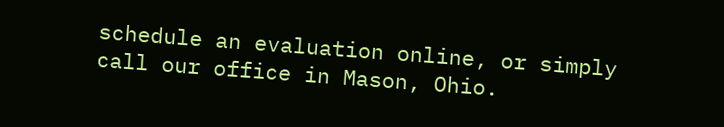schedule an evaluation online, or simply call our office in Mason, Ohio.